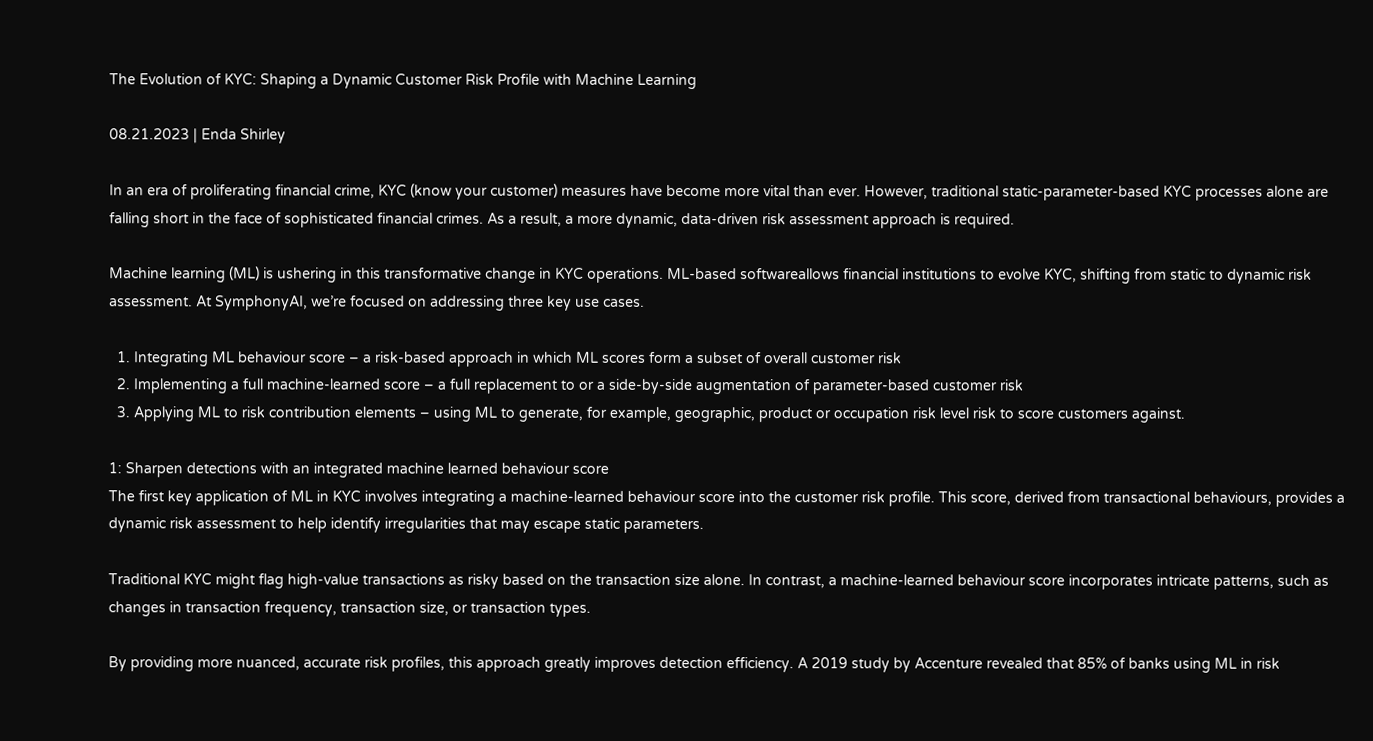The Evolution of KYC: Shaping a Dynamic Customer Risk Profile with Machine Learning

08.21.2023 | Enda Shirley

In an era of proliferating financial crime, KYC (know your customer) measures have become more vital than ever. However, traditional static-parameter-based KYC processes alone are falling short in the face of sophisticated financial crimes. As a result, a more dynamic, data-driven risk assessment approach is required.

Machine learning (ML) is ushering in this transformative change in KYC operations. ML-based softwareallows financial institutions to evolve KYC, shifting from static to dynamic risk assessment. At SymphonyAI, we’re focused on addressing three key use cases.

  1. Integrating ML behaviour score – a risk-based approach in which ML scores form a subset of overall customer risk
  2. Implementing a full machine-learned score – a full replacement to or a side-by-side augmentation of parameter-based customer risk
  3. Applying ML to risk contribution elements – using ML to generate, for example, geographic, product or occupation risk level risk to score customers against.

1: Sharpen detections with an integrated machine learned behaviour score
The first key application of ML in KYC involves integrating a machine-learned behaviour score into the customer risk profile. This score, derived from transactional behaviours, provides a dynamic risk assessment to help identify irregularities that may escape static parameters.

Traditional KYC might flag high-value transactions as risky based on the transaction size alone. In contrast, a machine-learned behaviour score incorporates intricate patterns, such as changes in transaction frequency, transaction size, or transaction types.

By providing more nuanced, accurate risk profiles, this approach greatly improves detection efficiency. A 2019 study by Accenture revealed that 85% of banks using ML in risk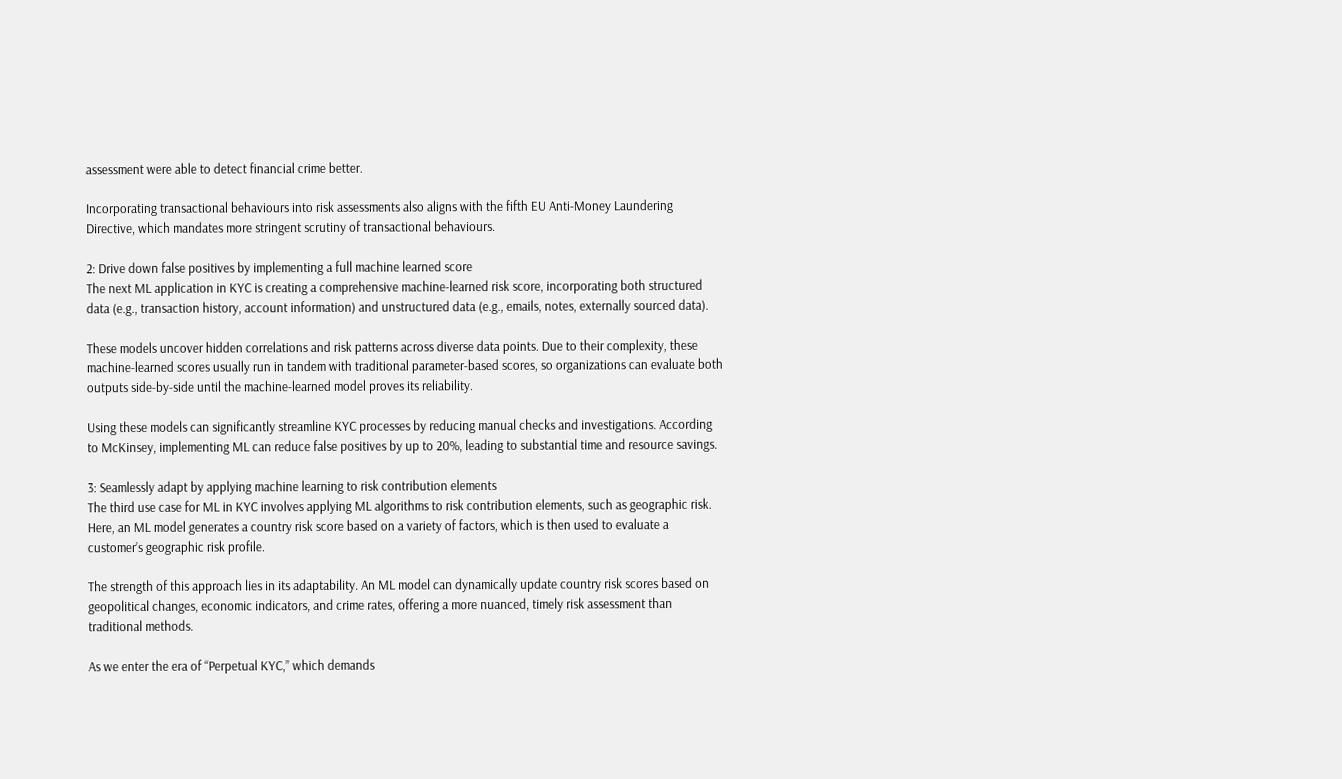assessment were able to detect financial crime better.

Incorporating transactional behaviours into risk assessments also aligns with the fifth EU Anti-Money Laundering Directive, which mandates more stringent scrutiny of transactional behaviours.

2: Drive down false positives by implementing a full machine learned score
The next ML application in KYC is creating a comprehensive machine-learned risk score, incorporating both structured data (e.g., transaction history, account information) and unstructured data (e.g., emails, notes, externally sourced data).

These models uncover hidden correlations and risk patterns across diverse data points. Due to their complexity, these machine-learned scores usually run in tandem with traditional parameter-based scores, so organizations can evaluate both outputs side-by-side until the machine-learned model proves its reliability.

Using these models can significantly streamline KYC processes by reducing manual checks and investigations. According to McKinsey, implementing ML can reduce false positives by up to 20%, leading to substantial time and resource savings.

3: Seamlessly adapt by applying machine learning to risk contribution elements
The third use case for ML in KYC involves applying ML algorithms to risk contribution elements, such as geographic risk. Here, an ML model generates a country risk score based on a variety of factors, which is then used to evaluate a customer’s geographic risk profile.

The strength of this approach lies in its adaptability. An ML model can dynamically update country risk scores based on geopolitical changes, economic indicators, and crime rates, offering a more nuanced, timely risk assessment than traditional methods.

As we enter the era of “Perpetual KYC,” which demands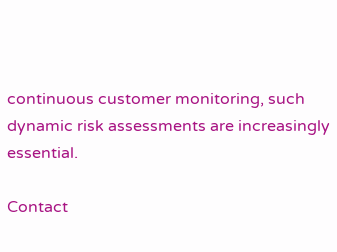continuous customer monitoring, such dynamic risk assessments are increasingly essential.

Contact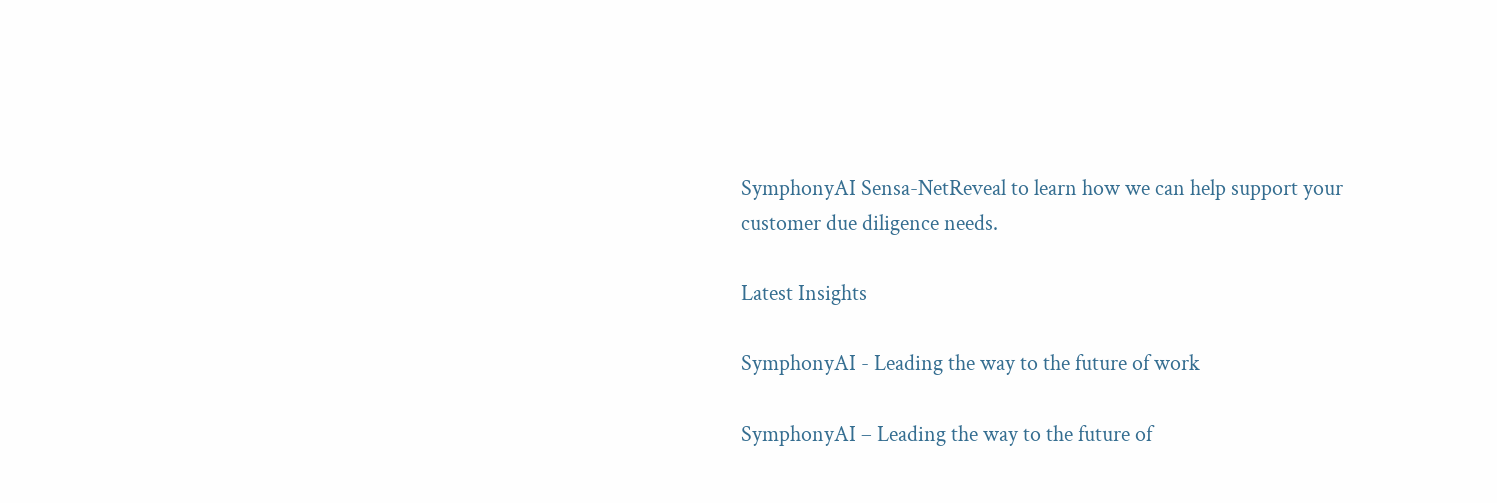SymphonyAI Sensa-NetReveal to learn how we can help support your customer due diligence needs.

Latest Insights

SymphonyAI - Leading the way to the future of work

SymphonyAI – Leading the way to the future of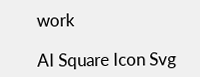work

AI Square Icon Svg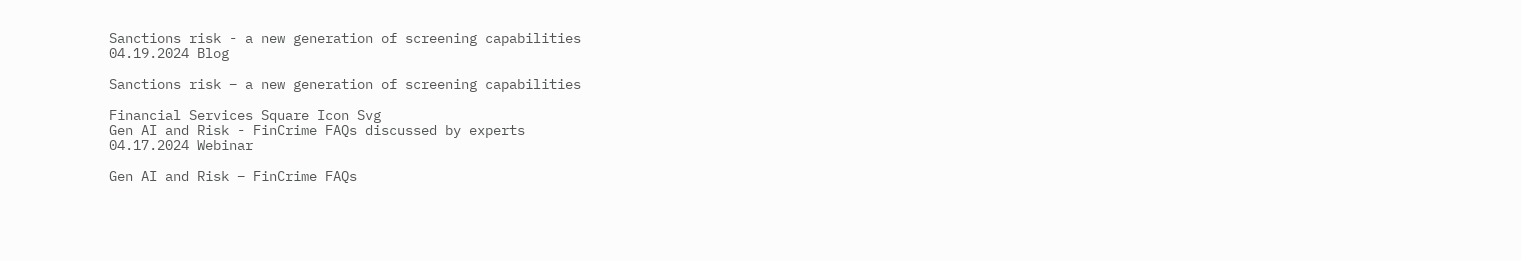Sanctions risk - a new generation of screening capabilities
04.19.2024 Blog

Sanctions risk – a new generation of screening capabilities

Financial Services Square Icon Svg
Gen AI and Risk - FinCrime FAQs discussed by experts
04.17.2024 Webinar

Gen AI and Risk – FinCrime FAQs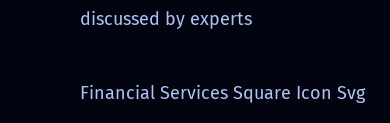discussed by experts

Financial Services Square Icon Svg